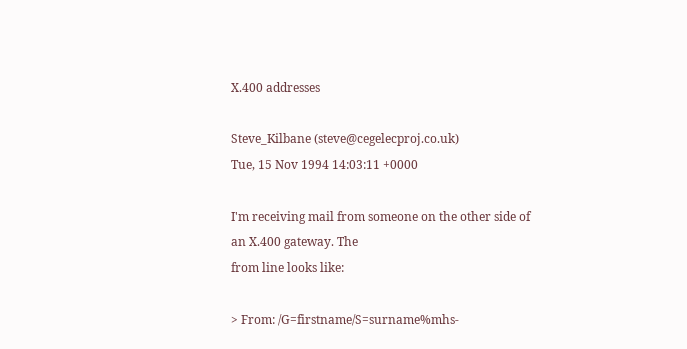X.400 addresses

Steve_Kilbane (steve@cegelecproj.co.uk)
Tue, 15 Nov 1994 14:03:11 +0000

I'm receiving mail from someone on the other side of an X.400 gateway. The
from line looks like:

> From: /G=firstname/S=surname%mhs-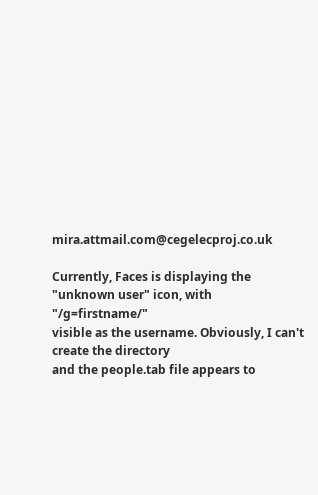mira.attmail.com@cegelecproj.co.uk

Currently, Faces is displaying the "unknown user" icon, with "/g=firstname/"
visible as the username. Obviously, I can't create the directory
and the people.tab file appears to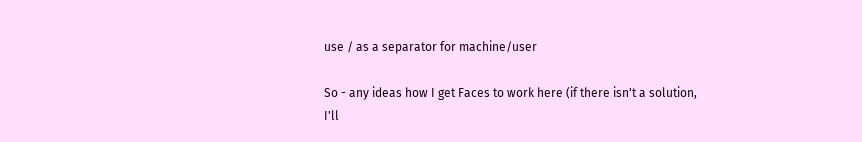use / as a separator for machine/user

So - any ideas how I get Faces to work here (if there isn't a solution,
I'll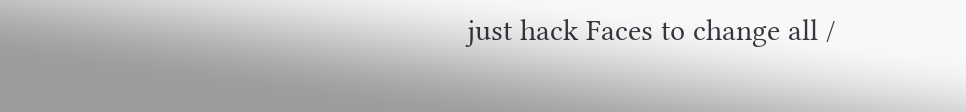just hack Faces to change all /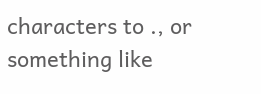characters to ., or something like